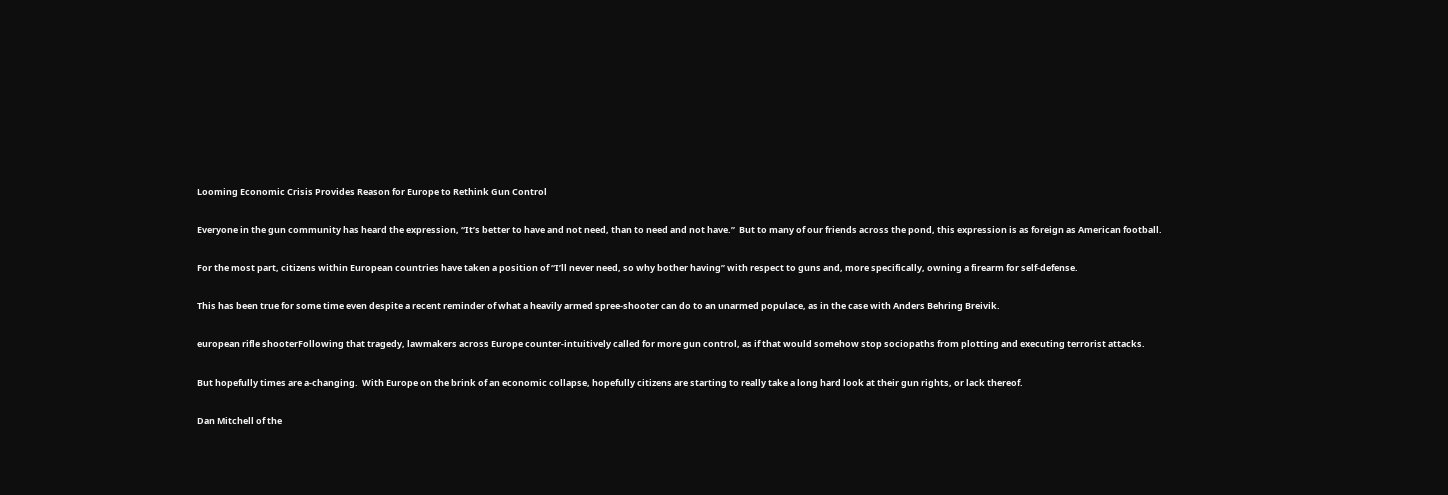Looming Economic Crisis Provides Reason for Europe to Rethink Gun Control

Everyone in the gun community has heard the expression, “It’s better to have and not need, than to need and not have.”  But to many of our friends across the pond, this expression is as foreign as American football.

For the most part, citizens within European countries have taken a position of “I’ll never need, so why bother having” with respect to guns and, more specifically, owning a firearm for self-defense.

This has been true for some time even despite a recent reminder of what a heavily armed spree-shooter can do to an unarmed populace, as in the case with Anders Behring Breivik.

european rifle shooterFollowing that tragedy, lawmakers across Europe counter-intuitively called for more gun control, as if that would somehow stop sociopaths from plotting and executing terrorist attacks.

But hopefully times are a-changing.  With Europe on the brink of an economic collapse, hopefully citizens are starting to really take a long hard look at their gun rights, or lack thereof.

Dan Mitchell of the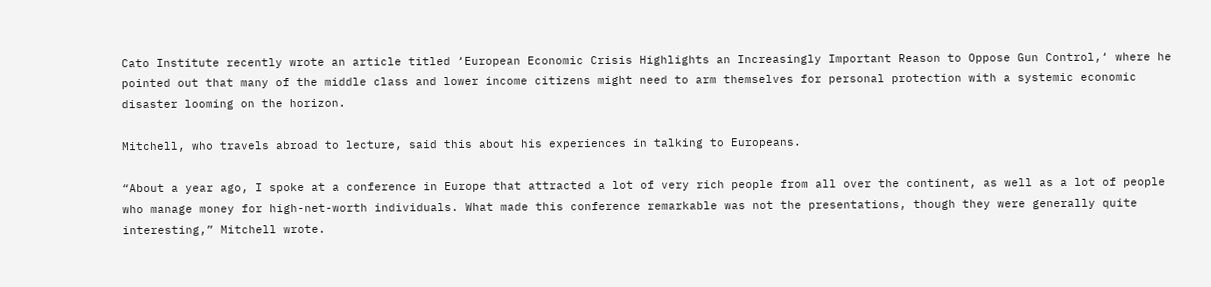Cato Institute recently wrote an article titled ‘European Economic Crisis Highlights an Increasingly Important Reason to Oppose Gun Control,‘ where he pointed out that many of the middle class and lower income citizens might need to arm themselves for personal protection with a systemic economic disaster looming on the horizon.

Mitchell, who travels abroad to lecture, said this about his experiences in talking to Europeans.

“About a year ago, I spoke at a conference in Europe that attracted a lot of very rich people from all over the continent, as well as a lot of people who manage money for high-net-worth individuals. What made this conference remarkable was not the presentations, though they were generally quite interesting,” Mitchell wrote.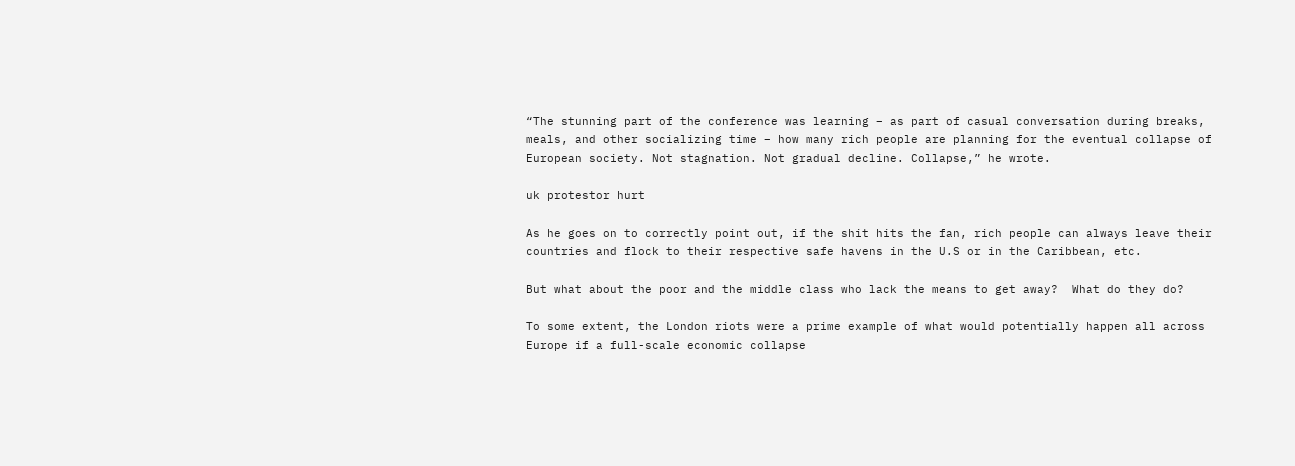“The stunning part of the conference was learning – as part of casual conversation during breaks, meals, and other socializing time – how many rich people are planning for the eventual collapse of European society. Not stagnation. Not gradual decline. Collapse,” he wrote.

uk protestor hurt

As he goes on to correctly point out, if the shit hits the fan, rich people can always leave their countries and flock to their respective safe havens in the U.S or in the Caribbean, etc.

But what about the poor and the middle class who lack the means to get away?  What do they do?

To some extent, the London riots were a prime example of what would potentially happen all across Europe if a full-scale economic collapse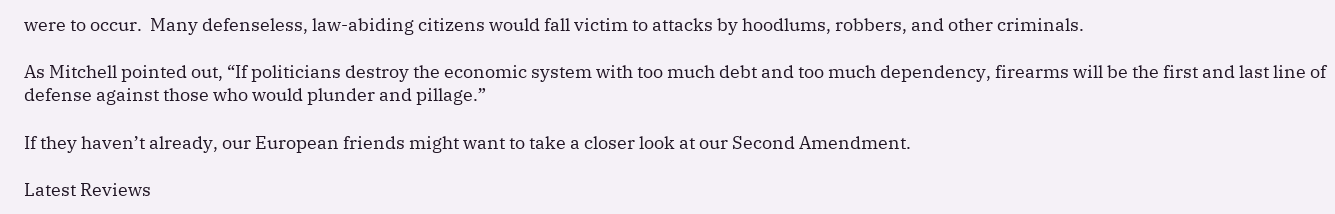were to occur.  Many defenseless, law-abiding citizens would fall victim to attacks by hoodlums, robbers, and other criminals.

As Mitchell pointed out, “If politicians destroy the economic system with too much debt and too much dependency, firearms will be the first and last line of defense against those who would plunder and pillage.”

If they haven’t already, our European friends might want to take a closer look at our Second Amendment.

Latest Reviews